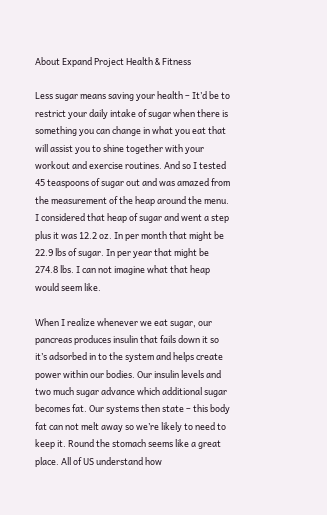About Expand Project Health & Fitness

Less sugar means saving your health – It’d be to restrict your daily intake of sugar when there is something you can change in what you eat that will assist you to shine together with your workout and exercise routines. And so I tested 45 teaspoons of sugar out and was amazed from the measurement of the heap around the menu. I considered that heap of sugar and went a step plus it was 12.2 oz. In per month that might be 22.9 lbs of sugar. In per year that might be 274.8 lbs. I can not imagine what that heap would seem like.

When I realize whenever we eat sugar, our pancreas produces insulin that fails down it so it’s adsorbed in to the system and helps create power within our bodies. Our insulin levels and two much sugar advance which additional sugar becomes fat. Our systems then state – this body fat can not melt away so we’re likely to need to keep it. Round the stomach seems like a great place. All of US understand how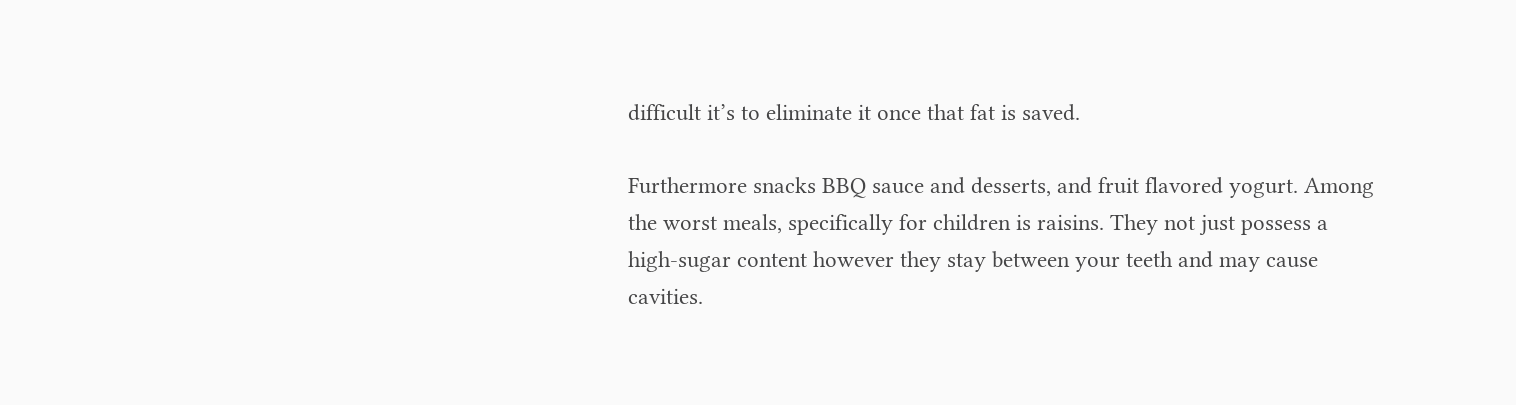difficult it’s to eliminate it once that fat is saved.

Furthermore snacks BBQ sauce and desserts, and fruit flavored yogurt. Among the worst meals, specifically for children is raisins. They not just possess a high-sugar content however they stay between your teeth and may cause cavities.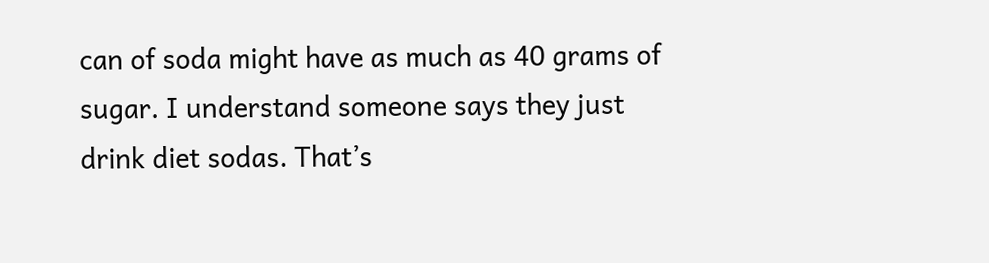can of soda might have as much as 40 grams of sugar. I understand someone says they just drink diet sodas. That’s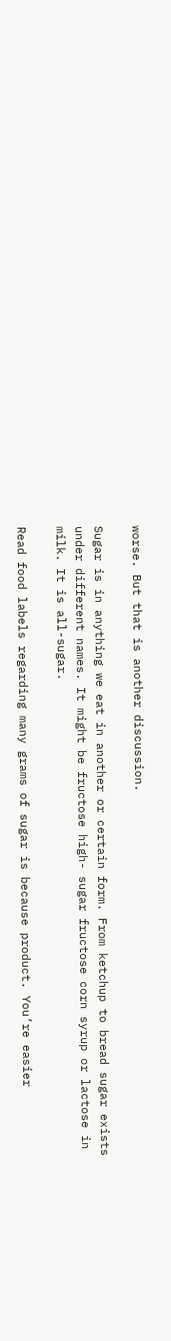worse. But that is another discussion.

Sugar is in anything we eat in another or certain form. From ketchup to bread sugar exists under different names. It might be fructose high- sugar fructose corn syrup or lactose in milk. It is all-sugar.

Read food labels regarding many grams of sugar is because product. You’re easier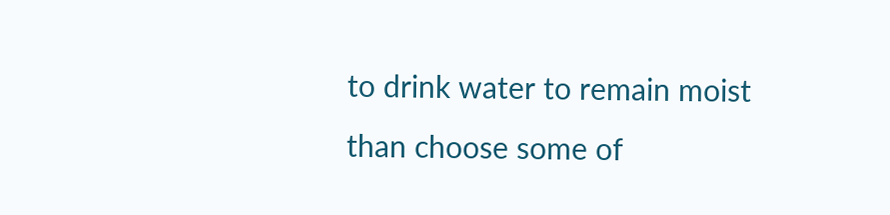to drink water to remain moist than choose some of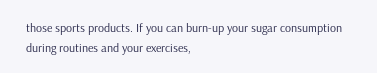those sports products. If you can burn-up your sugar consumption during routines and your exercises,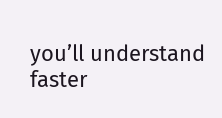you’ll understand faster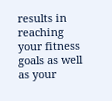results in reaching your fitness goals as well as your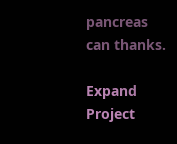pancreas can thanks.

Expand Project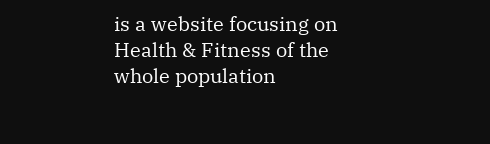is a website focusing on Health & Fitness of the whole population